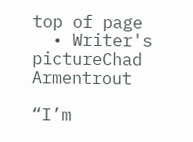top of page
  • Writer's pictureChad Armentrout

“I’m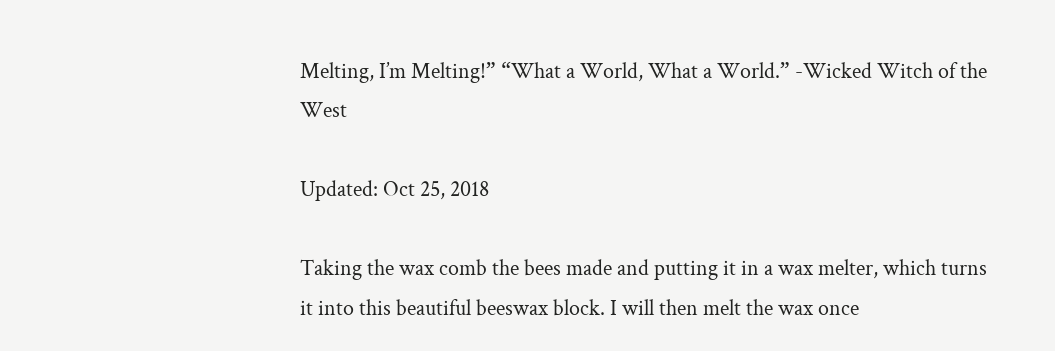Melting, I’m Melting!” “What a World, What a World.” -Wicked Witch of the West

Updated: Oct 25, 2018

Taking the wax comb the bees made and putting it in a wax melter, which turns it into this beautiful beeswax block. I will then melt the wax once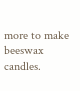more to make beeswax candles.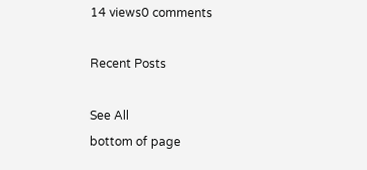14 views0 comments

Recent Posts

See All
bottom of page